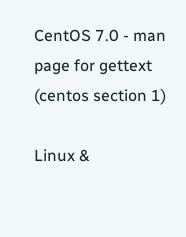CentOS 7.0 - man page for gettext (centos section 1)

Linux &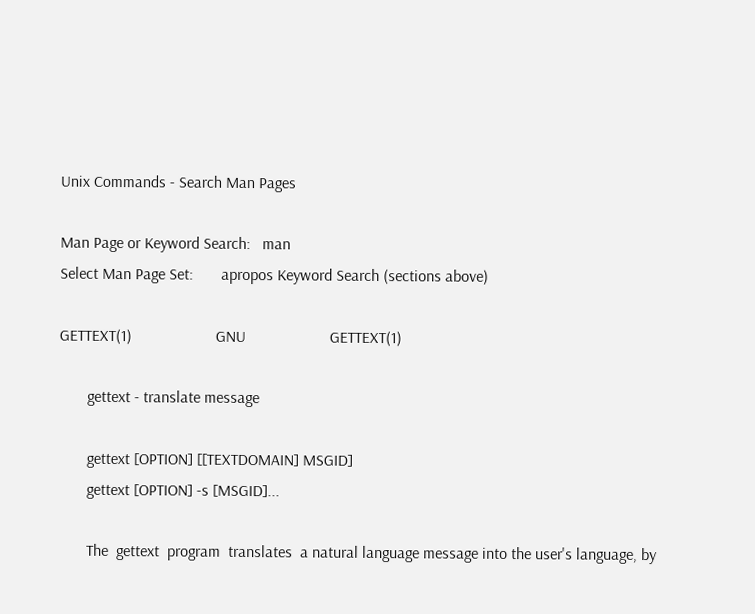Unix Commands - Search Man Pages

Man Page or Keyword Search:   man
Select Man Page Set:       apropos Keyword Search (sections above)

GETTEXT(1)                     GNU                     GETTEXT(1)

       gettext - translate message

       gettext [OPTION] [[TEXTDOMAIN] MSGID]
       gettext [OPTION] -s [MSGID]...

       The  gettext  program  translates  a natural language message into the user's language, by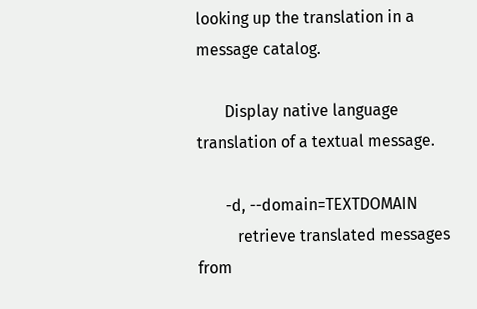looking up the translation in a message catalog.

       Display native language translation of a textual message.

       -d, --domain=TEXTDOMAIN
          retrieve translated messages from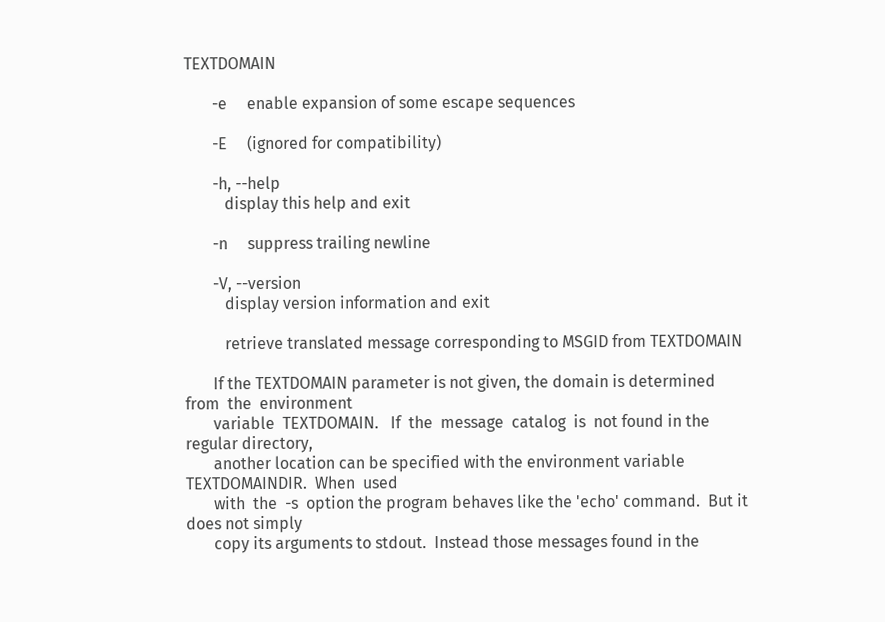TEXTDOMAIN

       -e     enable expansion of some escape sequences

       -E     (ignored for compatibility)

       -h, --help
          display this help and exit

       -n     suppress trailing newline

       -V, --version
          display version information and exit

          retrieve translated message corresponding to MSGID from TEXTDOMAIN

       If the TEXTDOMAIN parameter is not given, the domain is determined  from  the  environment
       variable  TEXTDOMAIN.   If  the  message  catalog  is  not found in the regular directory,
       another location can be specified with the environment variable TEXTDOMAINDIR.  When  used
       with  the  -s  option the program behaves like the 'echo' command.  But it does not simply
       copy its arguments to stdout.  Instead those messages found in the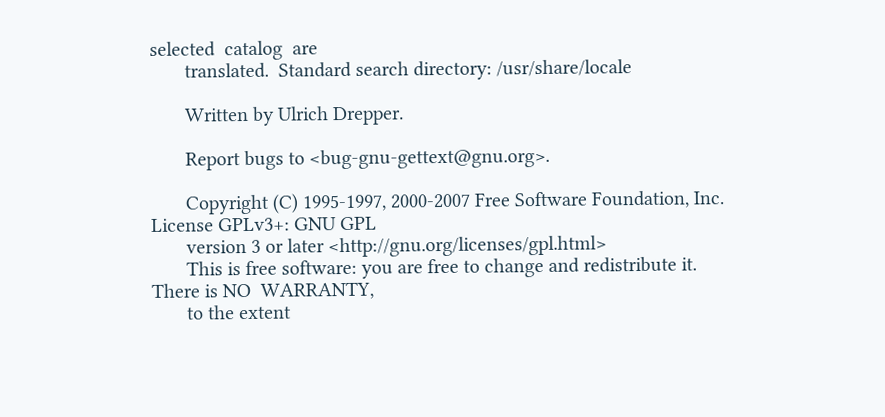selected  catalog  are
       translated.  Standard search directory: /usr/share/locale

       Written by Ulrich Drepper.

       Report bugs to <bug-gnu-gettext@gnu.org>.

       Copyright (C) 1995-1997, 2000-2007 Free Software Foundation, Inc.  License GPLv3+: GNU GPL
       version 3 or later <http://gnu.org/licenses/gpl.html>
       This is free software: you are free to change and redistribute it.  There is NO  WARRANTY,
       to the extent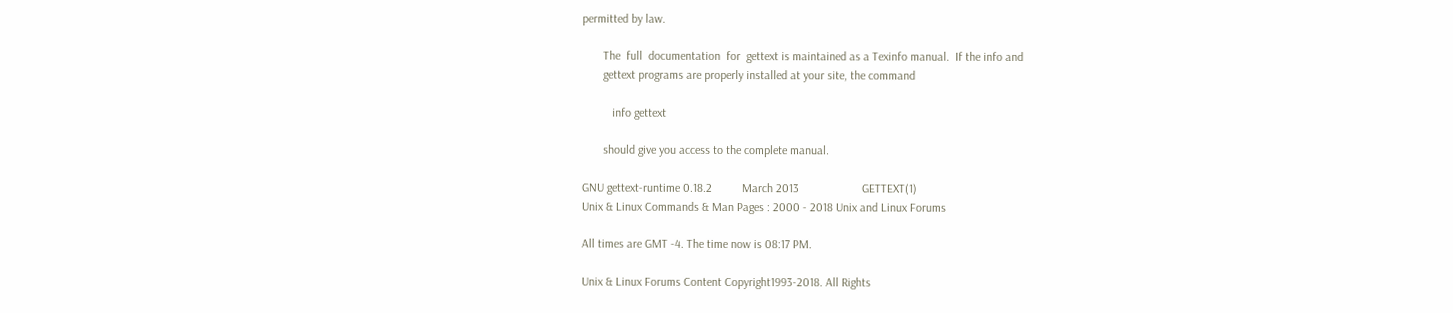permitted by law.

       The  full  documentation  for  gettext is maintained as a Texinfo manual.  If the info and
       gettext programs are properly installed at your site, the command

          info gettext

       should give you access to the complete manual.

GNU gettext-runtime 0.18.2          March 2013                     GETTEXT(1)
Unix & Linux Commands & Man Pages : 2000 - 2018 Unix and Linux Forums

All times are GMT -4. The time now is 08:17 PM.

Unix & Linux Forums Content Copyright1993-2018. All Rights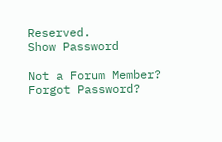Reserved.
Show Password

Not a Forum Member?
Forgot Password?